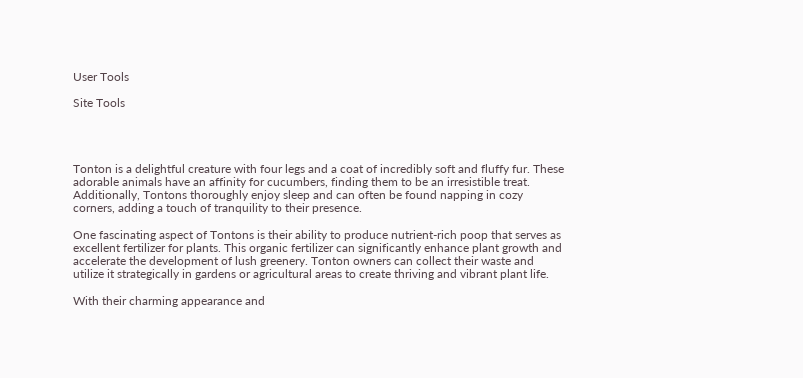User Tools

Site Tools




Tonton is a delightful creature with four legs and a coat of incredibly soft and fluffy fur. These adorable animals have an affinity for cucumbers, finding them to be an irresistible treat. Additionally, Tontons thoroughly enjoy sleep and can often be found napping in cozy corners, adding a touch of tranquility to their presence.

One fascinating aspect of Tontons is their ability to produce nutrient-rich poop that serves as excellent fertilizer for plants. This organic fertilizer can significantly enhance plant growth and accelerate the development of lush greenery. Tonton owners can collect their waste and utilize it strategically in gardens or agricultural areas to create thriving and vibrant plant life.

With their charming appearance and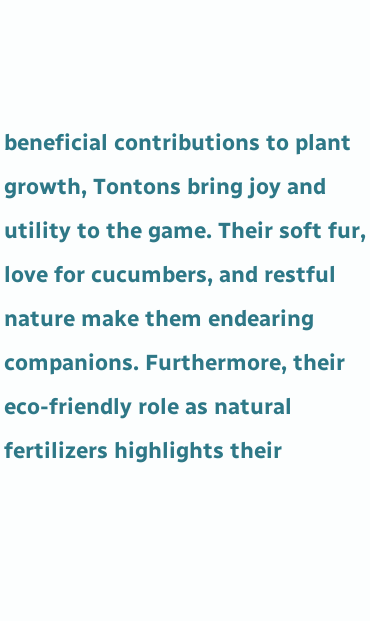beneficial contributions to plant growth, Tontons bring joy and utility to the game. Their soft fur, love for cucumbers, and restful nature make them endearing companions. Furthermore, their eco-friendly role as natural fertilizers highlights their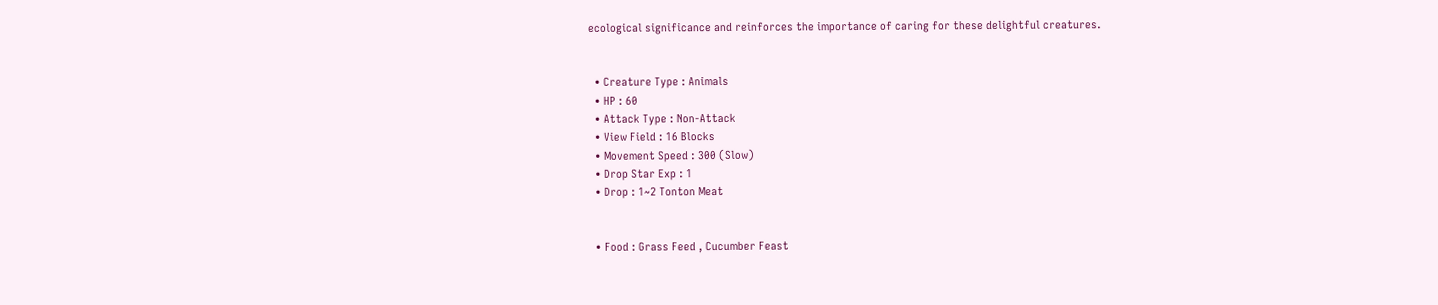ecological significance and reinforces the importance of caring for these delightful creatures.


  • Creature Type : Animals
  • HP : 60
  • Attack Type : Non-Attack
  • View Field : 16 Blocks
  • Movement Speed : 300 (Slow)
  • Drop Star Exp : 1
  • Drop : 1~2 Tonton Meat


  • Food : Grass Feed , Cucumber Feast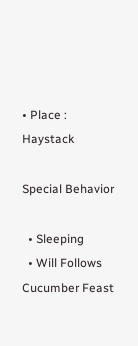• Place : Haystack

Special Behavior

  • Sleeping
  • Will Follows Cucumber Feast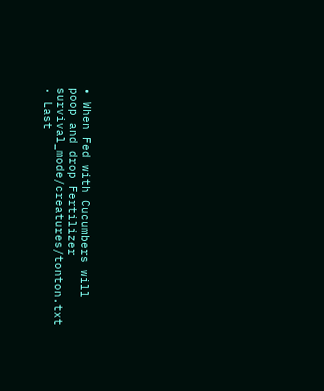• When Fed with Cucumbers will poop and drop Fertilizer
survival_mode/creatures/tonton.txt · Last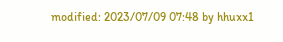modified: 2023/07/09 07:48 by hhuxx1